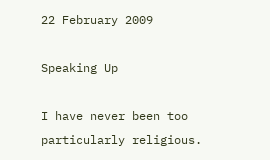22 February 2009

Speaking Up

I have never been too particularly religious.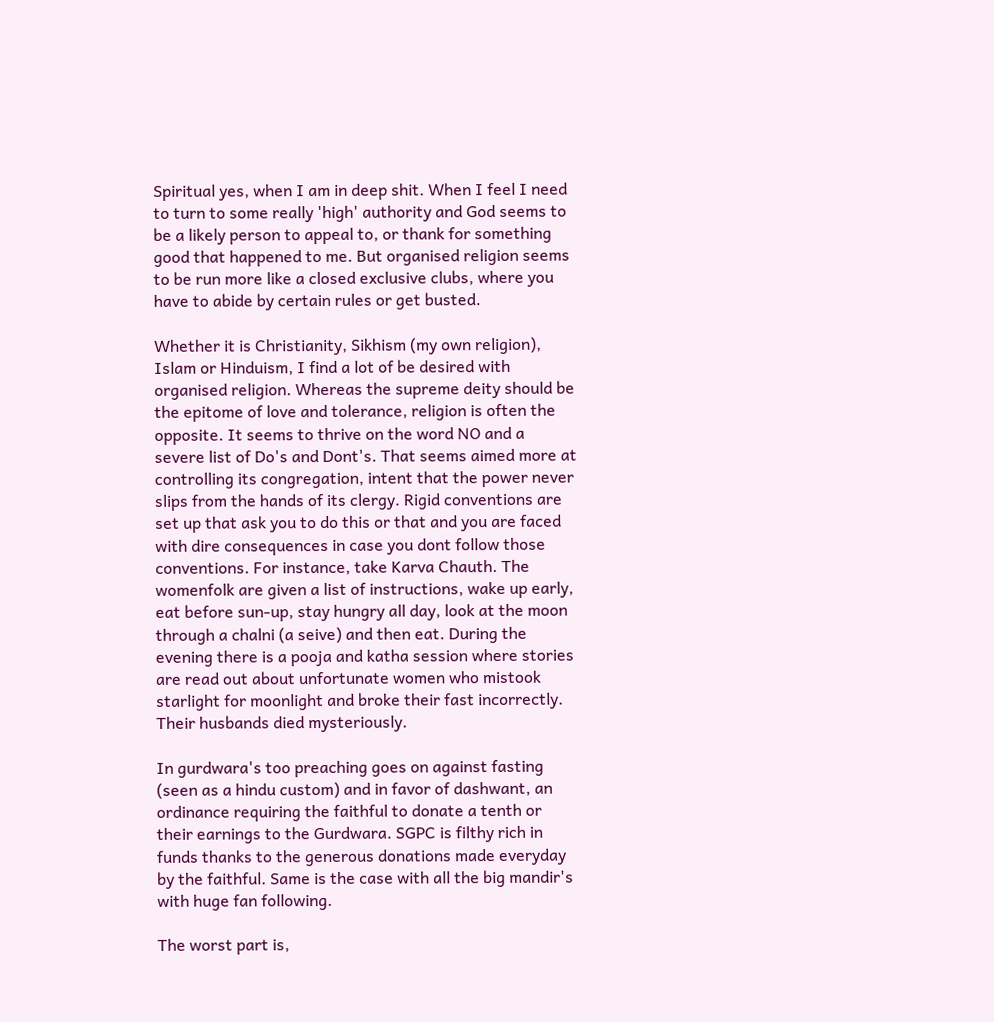Spiritual yes, when I am in deep shit. When I feel I need to turn to some really 'high' authority and God seems to be a likely person to appeal to, or thank for something good that happened to me. But organised religion seems to be run more like a closed exclusive clubs, where you have to abide by certain rules or get busted.

Whether it is Christianity, Sikhism (my own religion), Islam or Hinduism, I find a lot of be desired with organised religion. Whereas the supreme deity should be the epitome of love and tolerance, religion is often the opposite. It seems to thrive on the word NO and a severe list of Do's and Dont's. That seems aimed more at controlling its congregation, intent that the power never slips from the hands of its clergy. Rigid conventions are set up that ask you to do this or that and you are faced with dire consequences in case you dont follow those conventions. For instance, take Karva Chauth. The womenfolk are given a list of instructions, wake up early, eat before sun-up, stay hungry all day, look at the moon through a chalni (a seive) and then eat. During the evening there is a pooja and katha session where stories are read out about unfortunate women who mistook starlight for moonlight and broke their fast incorrectly. Their husbands died mysteriously.

In gurdwara's too preaching goes on against fasting (seen as a hindu custom) and in favor of dashwant, an ordinance requiring the faithful to donate a tenth or their earnings to the Gurdwara. SGPC is filthy rich in funds thanks to the generous donations made everyday by the faithful. Same is the case with all the big mandir's with huge fan following.

The worst part is,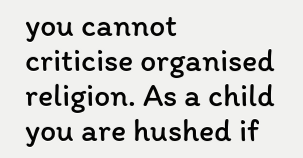you cannot criticise organised religion. As a child you are hushed if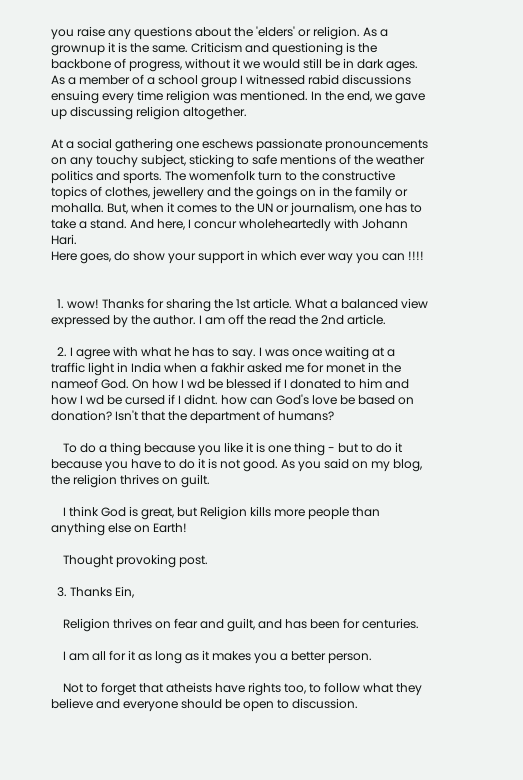you raise any questions about the 'elders' or religion. As a grownup it is the same. Criticism and questioning is the backbone of progress, without it we would still be in dark ages. As a member of a school group I witnessed rabid discussions ensuing every time religion was mentioned. In the end, we gave up discussing religion altogether.

At a social gathering one eschews passionate pronouncements on any touchy subject, sticking to safe mentions of the weather politics and sports. The womenfolk turn to the constructive topics of clothes, jewellery and the goings on in the family or mohalla. But, when it comes to the UN or journalism, one has to take a stand. And here, I concur wholeheartedly with Johann Hari.
Here goes, do show your support in which ever way you can !!!!


  1. wow! Thanks for sharing the 1st article. What a balanced view expressed by the author. I am off the read the 2nd article.

  2. I agree with what he has to say. I was once waiting at a traffic light in India when a fakhir asked me for monet in the nameof God. On how I wd be blessed if I donated to him and how I wd be cursed if I didnt. how can God's love be based on donation? Isn't that the department of humans?

    To do a thing because you like it is one thing - but to do it because you have to do it is not good. As you said on my blog, the religion thrives on guilt.

    I think God is great, but Religion kills more people than anything else on Earth!

    Thought provoking post.

  3. Thanks Ein,

    Religion thrives on fear and guilt, and has been for centuries.

    I am all for it as long as it makes you a better person.

    Not to forget that atheists have rights too, to follow what they believe and everyone should be open to discussion.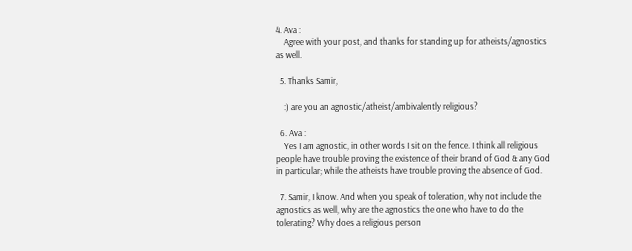4. Ava :
    Agree with your post, and thanks for standing up for atheists/agnostics as well.

  5. Thanks Samir,

    :) are you an agnostic/atheist/ambivalently religious?

  6. Ava :
    Yes I am agnostic, in other words I sit on the fence. I think all religious people have trouble proving the existence of their brand of God & any God in particular; while the atheists have trouble proving the absence of God.

  7. Samir, I know. And when you speak of toleration, why not include the agnostics as well, why are the agnostics the one who have to do the tolerating? Why does a religious person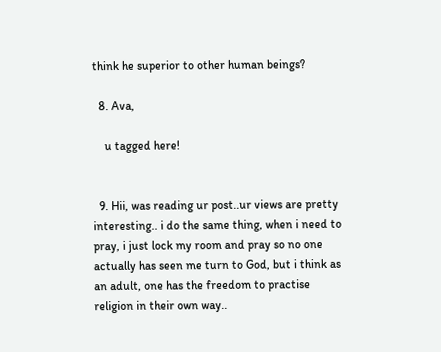think he superior to other human beings?

  8. Ava,

    u tagged here!


  9. Hii, was reading ur post..ur views are pretty interesting.. i do the same thing, when i need to pray, i just lock my room and pray so no one actually has seen me turn to God, but i think as an adult, one has the freedom to practise religion in their own way..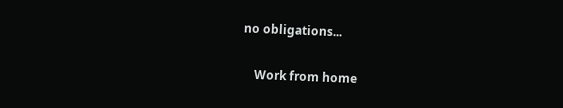no obligations...

    Work from home